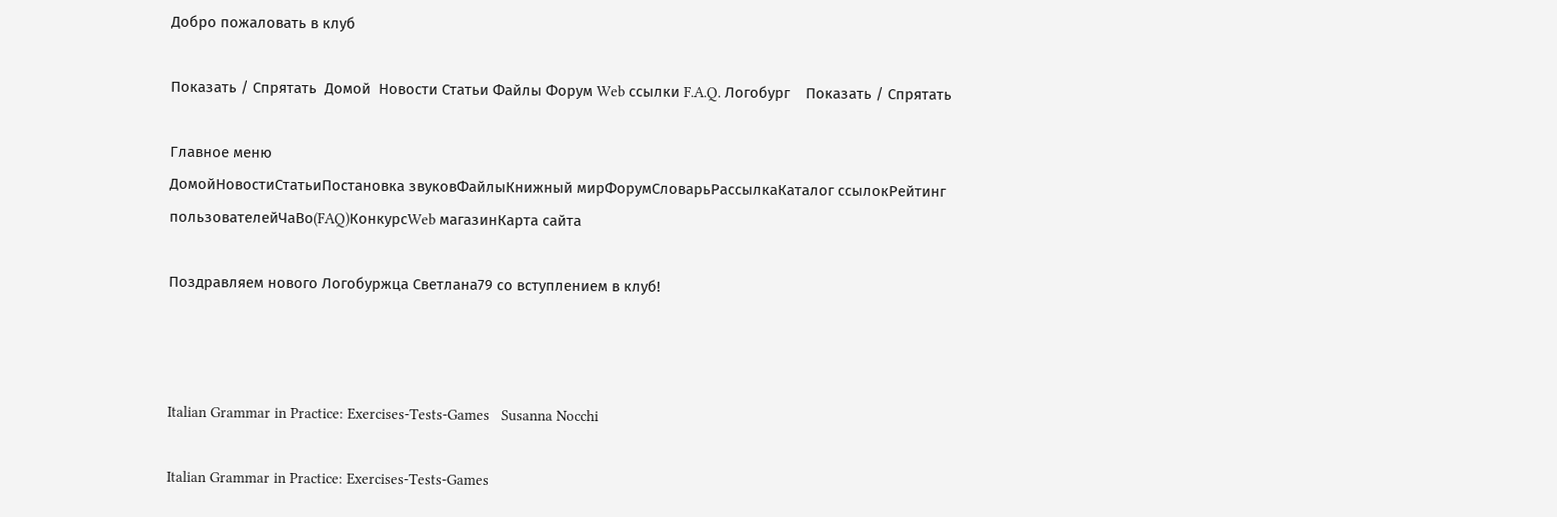Добро пожаловать в клуб

Показать / Спрятать  Домой  Новости Статьи Файлы Форум Web ссылки F.A.Q. Логобург    Показать / Спрятать

Главное меню
ДомойНовостиСтатьиПостановка звуковФайлыКнижный мирФорумСловарьРассылкаКаталог ссылокРейтинг пользователейЧаВо(FAQ)КонкурсWeb магазинКарта сайта

Поздравляем нового Логобуржца Светлана79 со вступлением в клуб!



Italian Grammar in Practice: Exercises-Tests-Games   Susanna Nocchi

Italian Grammar in Practice: Exercises-Tests-Games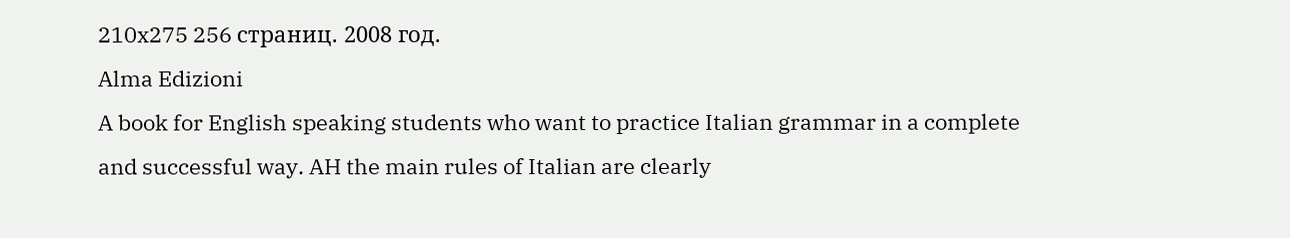210x275 256 страниц. 2008 год.
Alma Edizioni
A book for English speaking students who want to practice Italian grammar in a complete and successful way. AH the main rules of Italian are clearly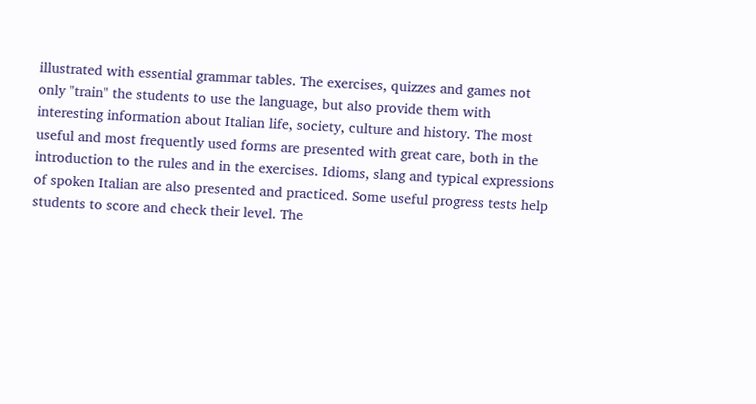illustrated with essential grammar tables. The exercises, quizzes and games not only "train" the students to use the language, but also provide them with interesting information about Italian life, society, culture and history. The most useful and most frequently used forms are presented with great care, both in the introduction to the rules and in the exercises. Idioms, slang and typical expressions of spoken Italian are also presented and practiced. Some useful progress tests help students to score and check their level. The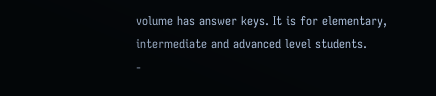volume has answer keys. It is for elementary, intermediate and advanced level students.
-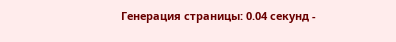Генерация страницы: 0.04 секунд -